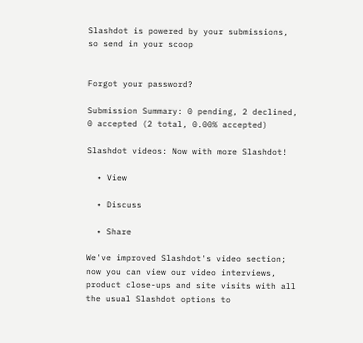Slashdot is powered by your submissions, so send in your scoop


Forgot your password?

Submission Summary: 0 pending, 2 declined, 0 accepted (2 total, 0.00% accepted)

Slashdot videos: Now with more Slashdot!

  • View

  • Discuss

  • Share

We've improved Slashdot's video section; now you can view our video interviews, product close-ups and site visits with all the usual Slashdot options to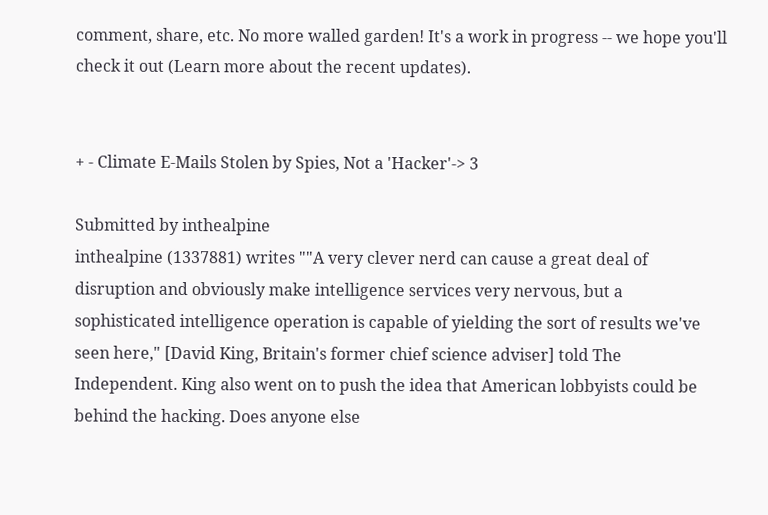comment, share, etc. No more walled garden! It's a work in progress -- we hope you'll check it out (Learn more about the recent updates).


+ - Climate E-Mails Stolen by Spies, Not a 'Hacker'-> 3

Submitted by inthealpine
inthealpine (1337881) writes ""A very clever nerd can cause a great deal of disruption and obviously make intelligence services very nervous, but a sophisticated intelligence operation is capable of yielding the sort of results we've seen here," [David King, Britain's former chief science adviser] told The Independent. King also went on to push the idea that American lobbyists could be behind the hacking. Does anyone else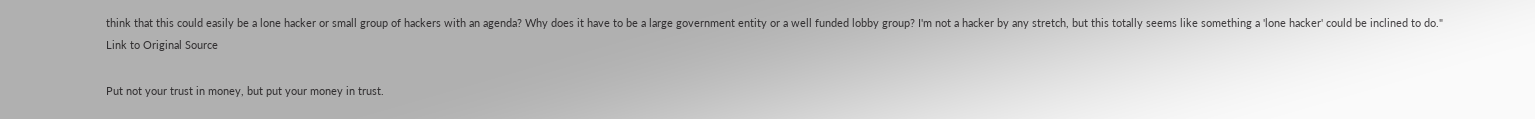think that this could easily be a lone hacker or small group of hackers with an agenda? Why does it have to be a large government entity or a well funded lobby group? I'm not a hacker by any stretch, but this totally seems like something a 'lone hacker' could be inclined to do."
Link to Original Source

Put not your trust in money, but put your money in trust.